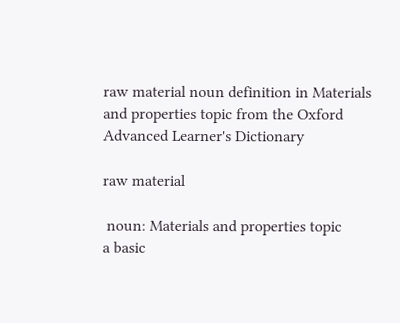raw material noun definition in Materials and properties topic from the Oxford Advanced Learner's Dictionary

raw material

 noun: Materials and properties topic
a basic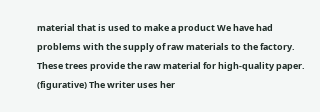material that is used to make a product We have had problems with the supply of raw materials to the factory. These trees provide the raw material for high-quality paper. (figurative) The writer uses her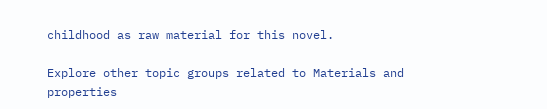childhood as raw material for this novel.

Explore other topic groups related to Materials and properties